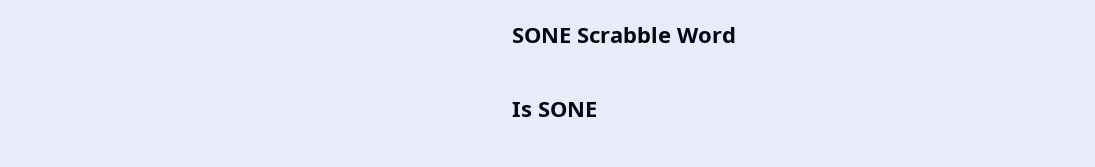SONE Scrabble Word

Is SONE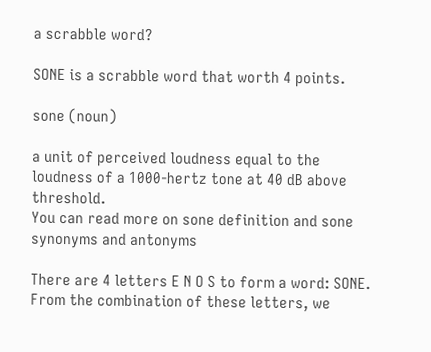a scrabble word?

SONE is a scrabble word that worth 4 points.

sone (noun)

a unit of perceived loudness equal to the loudness of a 1000-hertz tone at 40 dB above threshold.
You can read more on sone definition and sone synonyms and antonyms

There are 4 letters E N O S to form a word: SONE. From the combination of these letters, we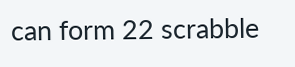can form 22 scrabble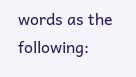words as the following: